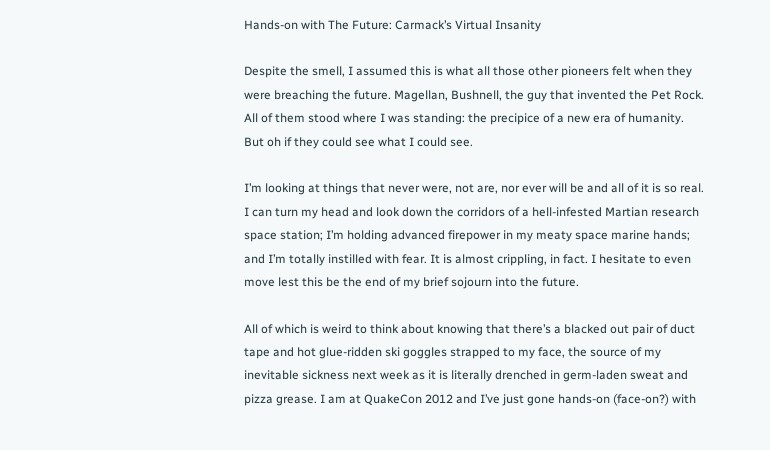Hands-on with The Future: Carmack’s Virtual Insanity

Despite the smell, I assumed this is what all those other pioneers felt when they were breaching the future. Magellan, Bushnell, the guy that invented the Pet Rock. All of them stood where I was standing: the precipice of a new era of humanity. But oh if they could see what I could see.

I’m looking at things that never were, not are, nor ever will be and all of it is so real. I can turn my head and look down the corridors of a hell-infested Martian research space station; I’m holding advanced firepower in my meaty space marine hands; and I’m totally instilled with fear. It is almost crippling, in fact. I hesitate to even move lest this be the end of my brief sojourn into the future.

All of which is weird to think about knowing that there’s a blacked out pair of duct tape and hot glue-ridden ski goggles strapped to my face, the source of my inevitable sickness next week as it is literally drenched in germ-laden sweat and pizza grease. I am at QuakeCon 2012 and I’ve just gone hands-on (face-on?) with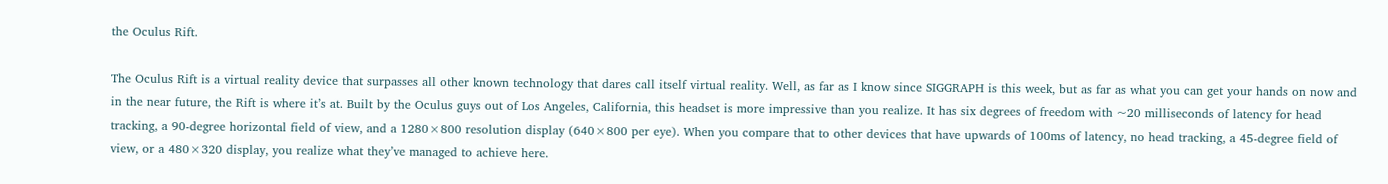the Oculus Rift.

The Oculus Rift is a virtual reality device that surpasses all other known technology that dares call itself virtual reality. Well, as far as I know since SIGGRAPH is this week, but as far as what you can get your hands on now and in the near future, the Rift is where it’s at. Built by the Oculus guys out of Los Angeles, California, this headset is more impressive than you realize. It has six degrees of freedom with ~20 milliseconds of latency for head tracking, a 90-degree horizontal field of view, and a 1280×800 resolution display (640×800 per eye). When you compare that to other devices that have upwards of 100ms of latency, no head tracking, a 45-degree field of view, or a 480×320 display, you realize what they’ve managed to achieve here.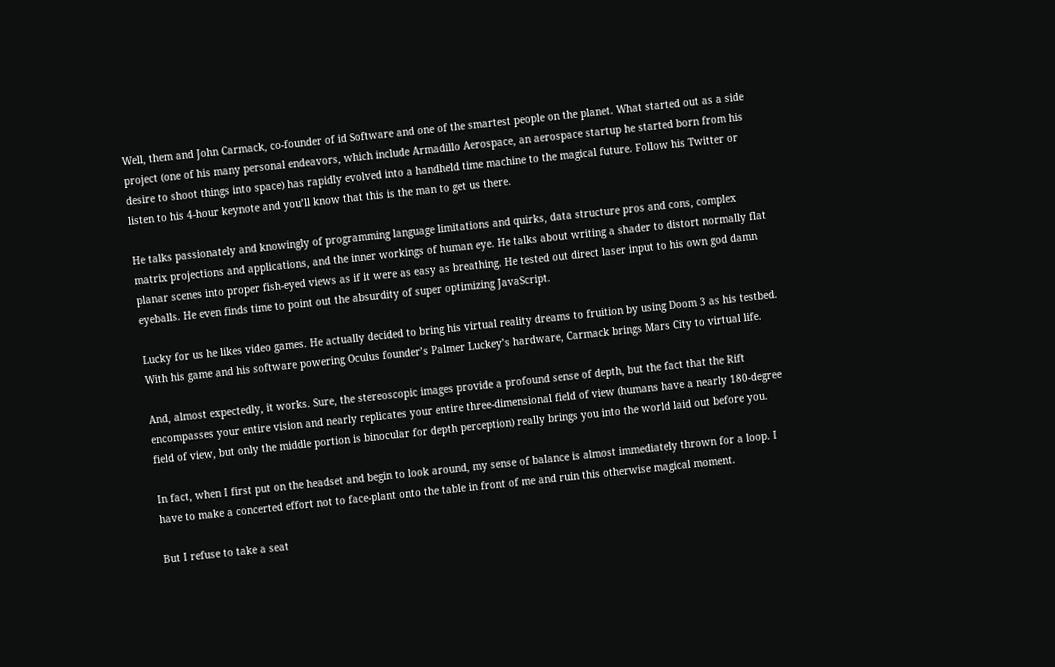Well, them and John Carmack, co-founder of id Software and one of the smartest people on the planet. What started out as a side project (one of his many personal endeavors, which include Armadillo Aerospace, an aerospace startup he started born from his desire to shoot things into space) has rapidly evolved into a handheld time machine to the magical future. Follow his Twitter or listen to his 4-hour keynote and you’ll know that this is the man to get us there.

He talks passionately and knowingly of programming language limitations and quirks, data structure pros and cons, complex matrix projections and applications, and the inner workings of human eye. He talks about writing a shader to distort normally flat planar scenes into proper fish-eyed views as if it were as easy as breathing. He tested out direct laser input to his own god damn eyeballs. He even finds time to point out the absurdity of super optimizing JavaScript.

Lucky for us he likes video games. He actually decided to bring his virtual reality dreams to fruition by using Doom 3 as his testbed. With his game and his software powering Oculus founder’s Palmer Luckey’s hardware, Carmack brings Mars City to virtual life.

And, almost expectedly, it works. Sure, the stereoscopic images provide a profound sense of depth, but the fact that the Rift encompasses your entire vision and nearly replicates your entire three-dimensional field of view (humans have a nearly 180-degree field of view, but only the middle portion is binocular for depth perception) really brings you into the world laid out before you.

In fact, when I first put on the headset and begin to look around, my sense of balance is almost immediately thrown for a loop. I have to make a concerted effort not to face-plant onto the table in front of me and ruin this otherwise magical moment.

But I refuse to take a seat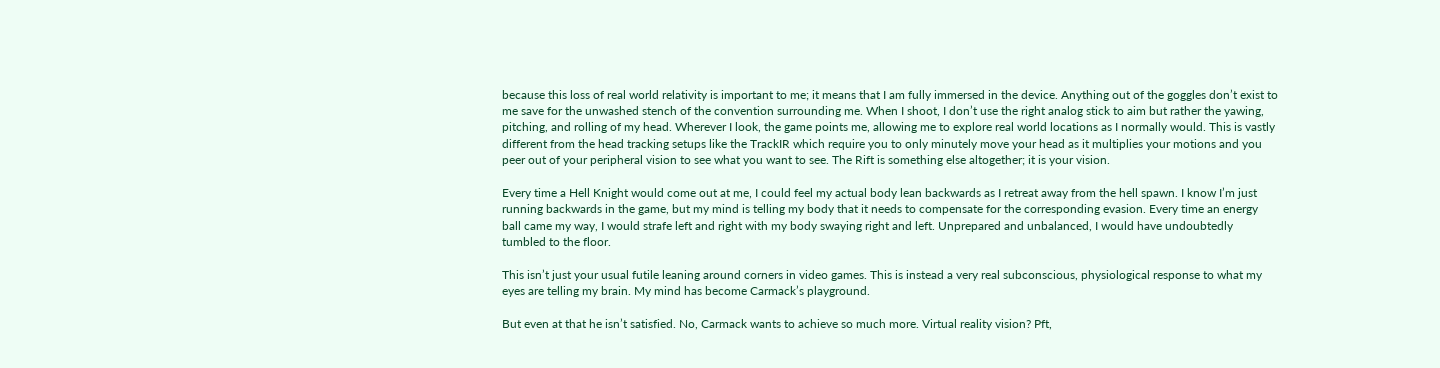because this loss of real world relativity is important to me; it means that I am fully immersed in the device. Anything out of the goggles don’t exist to me save for the unwashed stench of the convention surrounding me. When I shoot, I don’t use the right analog stick to aim but rather the yawing, pitching, and rolling of my head. Wherever I look, the game points me, allowing me to explore real world locations as I normally would. This is vastly different from the head tracking setups like the TrackIR which require you to only minutely move your head as it multiplies your motions and you peer out of your peripheral vision to see what you want to see. The Rift is something else altogether; it is your vision.

Every time a Hell Knight would come out at me, I could feel my actual body lean backwards as I retreat away from the hell spawn. I know I’m just running backwards in the game, but my mind is telling my body that it needs to compensate for the corresponding evasion. Every time an energy ball came my way, I would strafe left and right with my body swaying right and left. Unprepared and unbalanced, I would have undoubtedly tumbled to the floor.

This isn’t just your usual futile leaning around corners in video games. This is instead a very real subconscious, physiological response to what my eyes are telling my brain. My mind has become Carmack’s playground.

But even at that he isn’t satisfied. No, Carmack wants to achieve so much more. Virtual reality vision? Pft,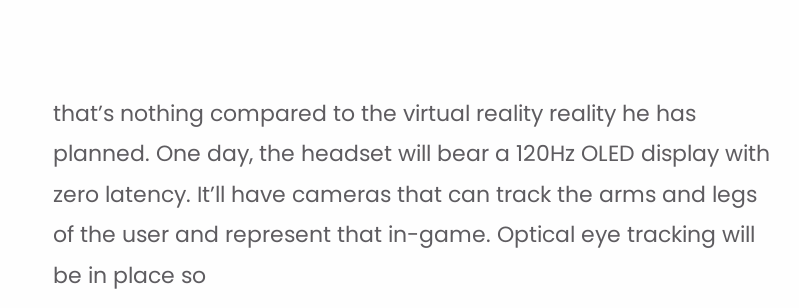that’s nothing compared to the virtual reality reality he has planned. One day, the headset will bear a 120Hz OLED display with zero latency. It’ll have cameras that can track the arms and legs of the user and represent that in-game. Optical eye tracking will be in place so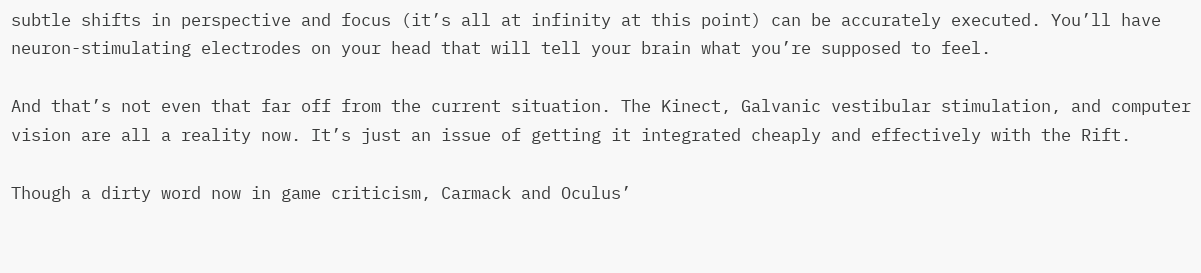subtle shifts in perspective and focus (it’s all at infinity at this point) can be accurately executed. You’ll have neuron-stimulating electrodes on your head that will tell your brain what you’re supposed to feel.

And that’s not even that far off from the current situation. The Kinect, Galvanic vestibular stimulation, and computer vision are all a reality now. It’s just an issue of getting it integrated cheaply and effectively with the Rift.

Though a dirty word now in game criticism, Carmack and Oculus’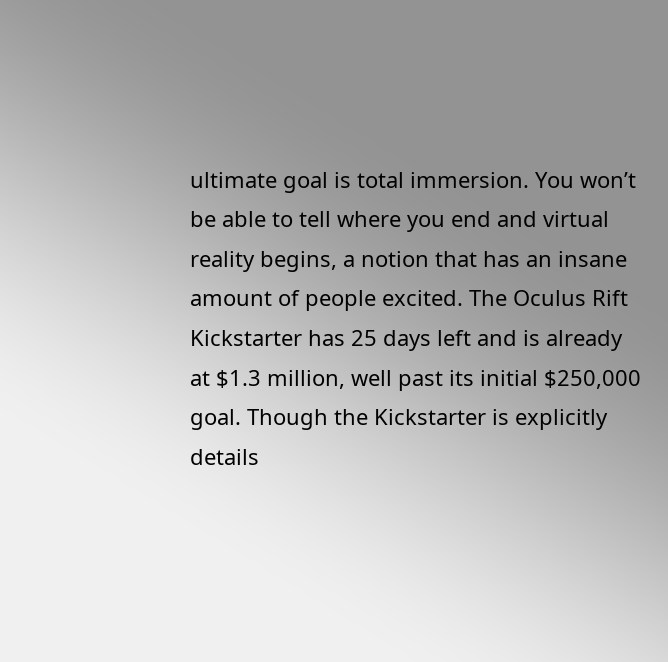ultimate goal is total immersion. You won’t be able to tell where you end and virtual reality begins, a notion that has an insane amount of people excited. The Oculus Rift Kickstarter has 25 days left and is already at $1.3 million, well past its initial $250,000 goal. Though the Kickstarter is explicitly details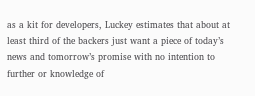as a kit for developers, Luckey estimates that about at least third of the backers just want a piece of today’s news and tomorrow’s promise with no intention to further or knowledge of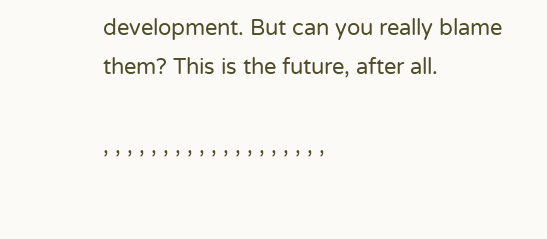development. But can you really blame them? This is the future, after all.

, , , , , , , , , , , , , , , , , , ,